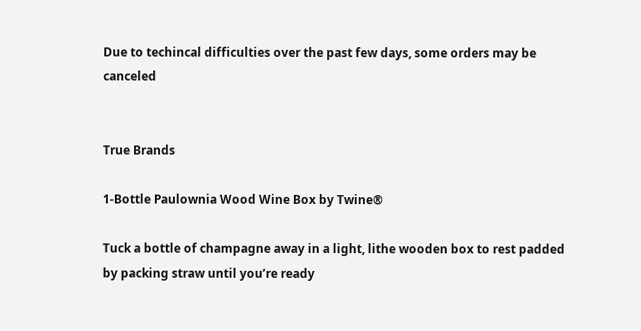Due to techincal difficulties over the past few days, some orders may be canceled


True Brands

1-Bottle Paulownia Wood Wine Box by Twine®

Tuck a bottle of champagne away in a light, lithe wooden box to rest padded by packing straw until you’re ready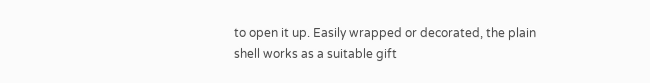to open it up. Easily wrapped or decorated, the plain shell works as a suitable gift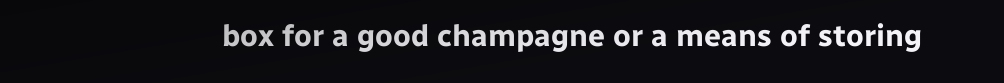box for a good champagne or a means of storing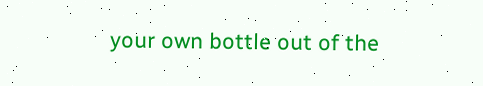your own bottle out of the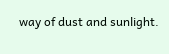way of dust and sunlight.